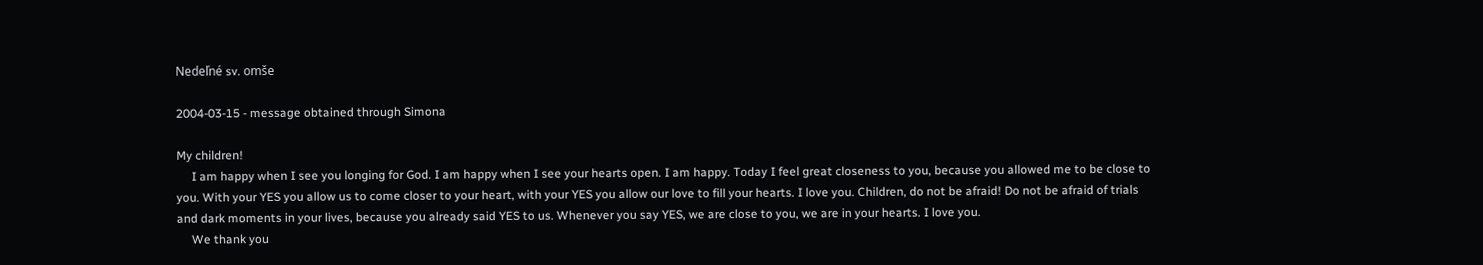Nedeľné sv. omše

2004-03-15 - message obtained through Simona

My children!
     I am happy when I see you longing for God. I am happy when I see your hearts open. I am happy. Today I feel great closeness to you, because you allowed me to be close to you. With your YES you allow us to come closer to your heart, with your YES you allow our love to fill your hearts. I love you. Children, do not be afraid! Do not be afraid of trials and dark moments in your lives, because you already said YES to us. Whenever you say YES, we are close to you, we are in your hearts. I love you.
     We thank you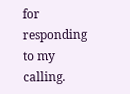for responding to my calling.